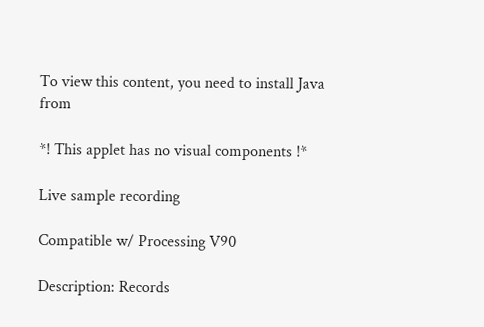To view this content, you need to install Java from

*! This applet has no visual components !*

Live sample recording

Compatible w/ Processing V90

Description: Records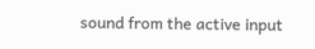sound from the active input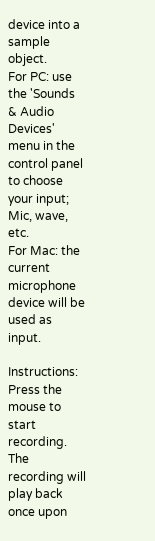device into a sample object.
For PC: use the 'Sounds & Audio Devices' menu in the control panel to choose your input; Mic, wave, etc.
For Mac: the current microphone device will be used as input.

Instructions: Press the mouse to start recording. The recording will play back once upon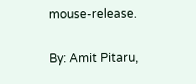mouse-release.

By: Amit Pitaru,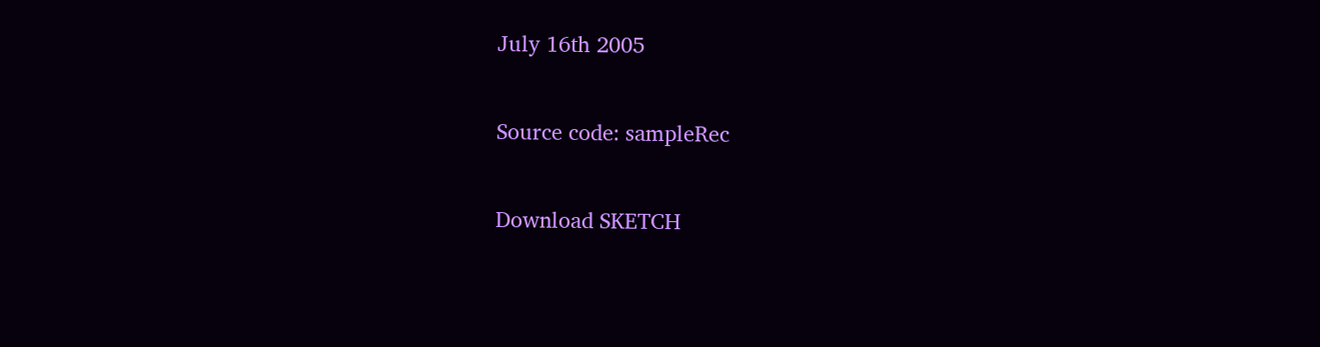July 16th 2005

Source code: sampleRec

Download SKETCH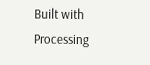Built with Processing